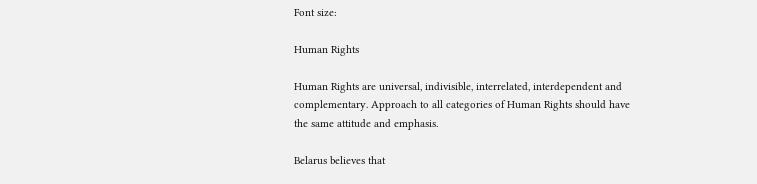Font size:

Human Rights

Human Rights are universal, indivisible, interrelated, interdependent and complementary. Approach to all categories of Human Rights should have the same attitude and emphasis.

Belarus believes that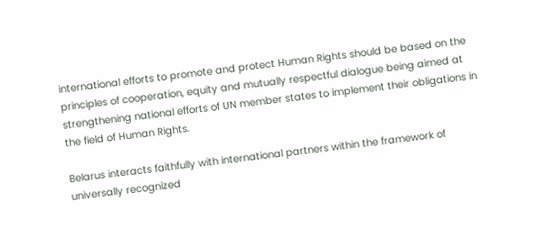international efforts to promote and protect Human Rights should be based on the principles of cooperation, equity and mutually respectful dialogue being aimed at strengthening national efforts of UN member states to implement their obligations in the field of Human Rights.

Belarus interacts faithfully with international partners within the framework of universally recognized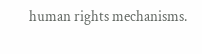human rights mechanisms.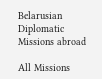Belarusian Diplomatic Missions abroad

All Missions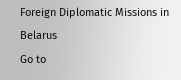Foreign Diplomatic Missions in Belarus
Go to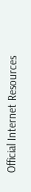Official Internet Resources